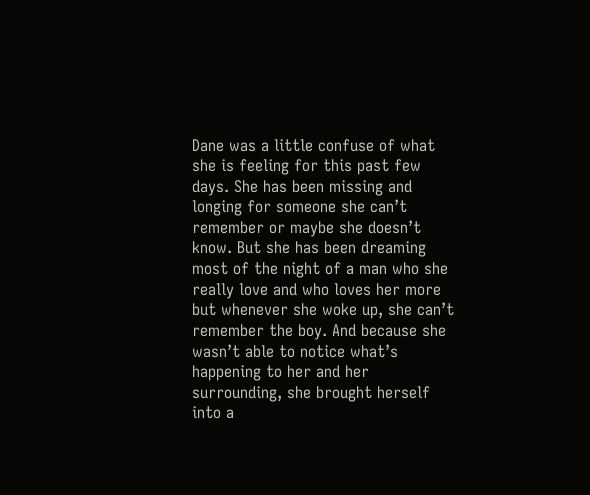Dane was a little confuse of what she is feeling for this past few days. She has been missing and longing for someone she can’t remember or maybe she doesn’t know. But she has been dreaming most of the night of a man who she really love and who loves her more but whenever she woke up, she can’t remember the boy. And because she wasn’t able to notice what’s happening to her and her surrounding, she brought herself into a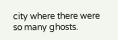city where there were so many ghosts.